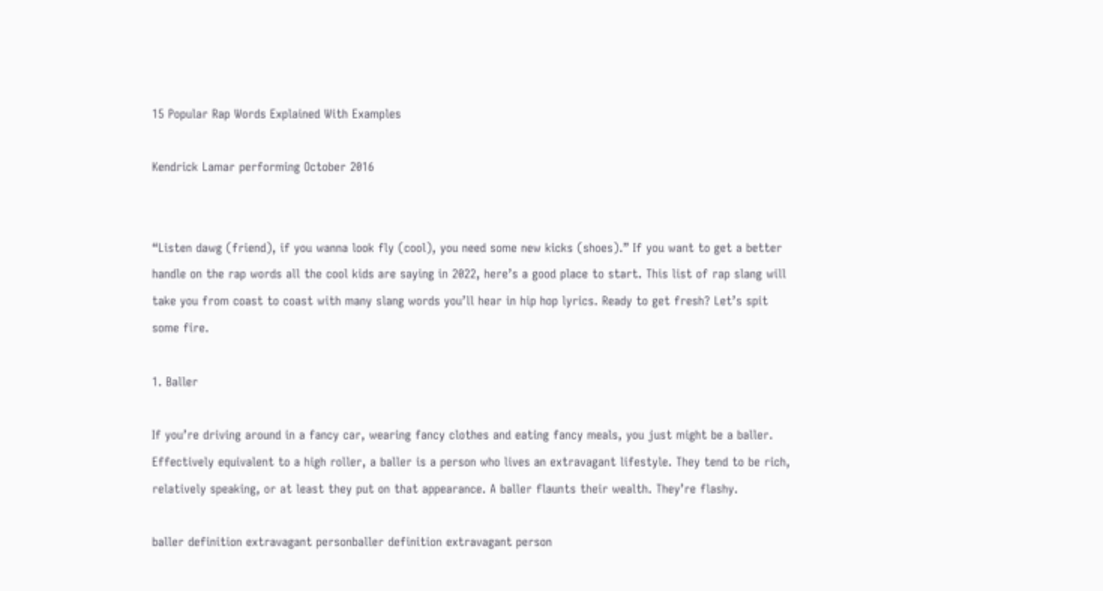15 Popular Rap Words Explained With Examples

Kendrick Lamar performing October 2016


“Listen dawg (friend), if you wanna look fly (cool), you need some new kicks (shoes).” If you want to get a better handle on the rap words all the cool kids are saying in 2022, here’s a good place to start. This list of rap slang will take you from coast to coast with many slang words you’ll hear in hip hop lyrics. Ready to get fresh? Let’s spit some fire.

1. Baller

If you’re driving around in a fancy car, wearing fancy clothes and eating fancy meals, you just might be a baller. Effectively equivalent to a high roller, a baller is a person who lives an extravagant lifestyle. They tend to be rich, relatively speaking, or at least they put on that appearance. A baller flaunts their wealth. They’re flashy.

baller definition extravagant personballer definition extravagant person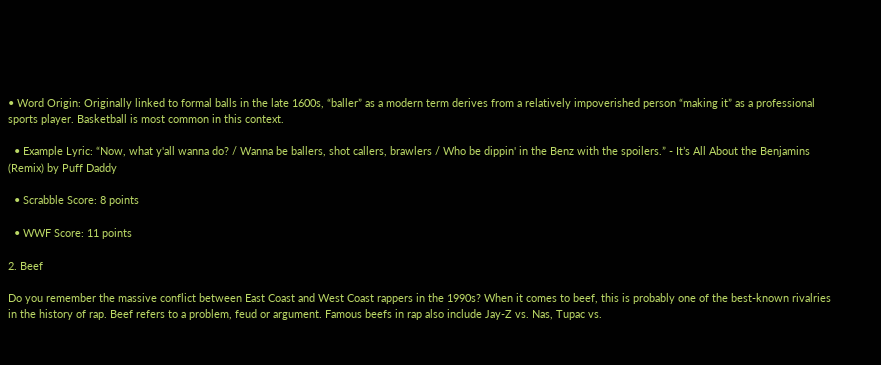• Word Origin: Originally linked to formal balls in the late 1600s, “baller” as a modern term derives from a relatively impoverished person “making it” as a professional sports player. Basketball is most common in this context.

  • Example Lyric: “Now, what y'all wanna do? / Wanna be ballers, shot callers, brawlers / Who be dippin' in the Benz with the spoilers.” - It’s All About the Benjamins (Remix) by Puff Daddy

  • Scrabble Score: 8 points

  • WWF Score: 11 points

2. Beef

Do you remember the massive conflict between East Coast and West Coast rappers in the 1990s? When it comes to beef, this is probably one of the best-known rivalries in the history of rap. Beef refers to a problem, feud or argument. Famous beefs in rap also include Jay-Z vs. Nas, Tupac vs.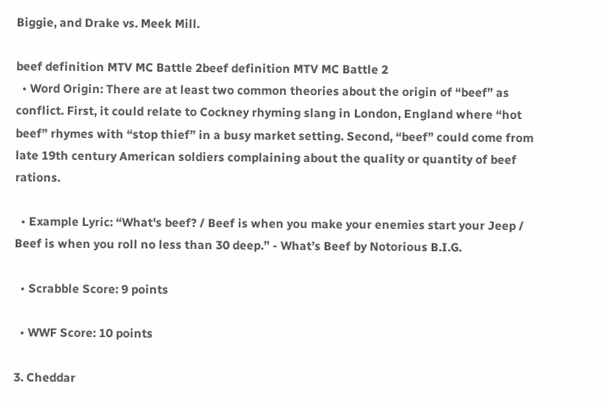Biggie, and Drake vs. Meek Mill.

beef definition MTV MC Battle 2beef definition MTV MC Battle 2
  • Word Origin: There are at least two common theories about the origin of “beef” as conflict. First, it could relate to Cockney rhyming slang in London, England where “hot beef” rhymes with “stop thief” in a busy market setting. Second, “beef” could come from late 19th century American soldiers complaining about the quality or quantity of beef rations.

  • Example Lyric: “What's beef? / Beef is when you make your enemies start your Jeep / Beef is when you roll no less than 30 deep.” - What’s Beef by Notorious B.I.G.

  • Scrabble Score: 9 points

  • WWF Score: 10 points

3. Cheddar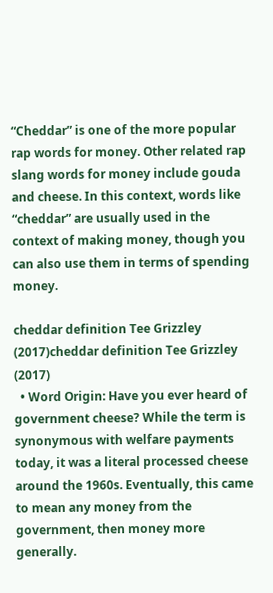“Cheddar” is one of the more popular rap words for money. Other related rap slang words for money include gouda and cheese. In this context, words like “cheddar” are usually used in the context of making money, though you can also use them in terms of spending money.

cheddar definition Tee Grizzley (2017)cheddar definition Tee Grizzley (2017)
  • Word Origin: Have you ever heard of government cheese? While the term is synonymous with welfare payments today, it was a literal processed cheese around the 1960s. Eventually, this came to mean any money from the government, then money more generally.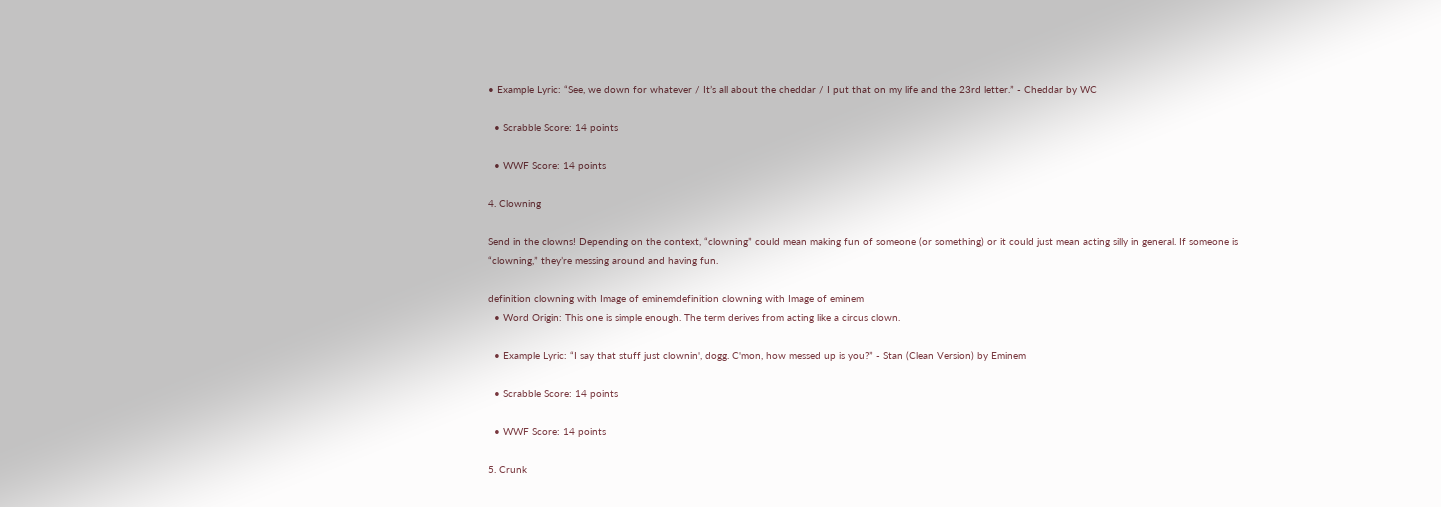• Example Lyric: “See, we down for whatever / It’s all about the cheddar / I put that on my life and the 23rd letter.” - Cheddar by WC

  • Scrabble Score: 14 points

  • WWF Score: 14 points

4. Clowning

Send in the clowns! Depending on the context, “clowning” could mean making fun of someone (or something) or it could just mean acting silly in general. If someone is “clowning,” they’re messing around and having fun.

definition clowning with Image of eminemdefinition clowning with Image of eminem
  • Word Origin: This one is simple enough. The term derives from acting like a circus clown.

  • Example Lyric: “I say that stuff just clownin', dogg. C'mon, how messed up is you?” - Stan (Clean Version) by Eminem

  • Scrabble Score: 14 points

  • WWF Score: 14 points

5. Crunk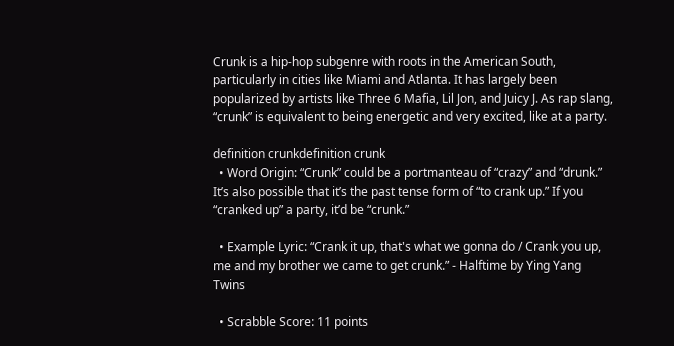Crunk is a hip-hop subgenre with roots in the American South, particularly in cities like Miami and Atlanta. It has largely been popularized by artists like Three 6 Mafia, Lil Jon, and Juicy J. As rap slang, “crunk” is equivalent to being energetic and very excited, like at a party.

definition crunkdefinition crunk
  • Word Origin: “Crunk” could be a portmanteau of “crazy” and “drunk.” It’s also possible that it’s the past tense form of “to crank up.” If you “cranked up” a party, it’d be “crunk.”

  • Example Lyric: “Crank it up, that's what we gonna do / Crank you up, me and my brother we came to get crunk.” - Halftime by Ying Yang Twins

  • Scrabble Score: 11 points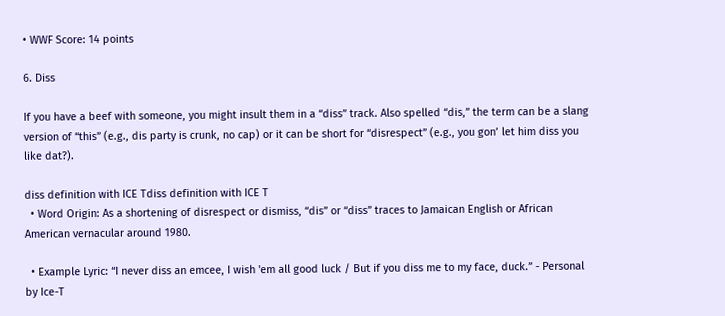• WWF Score: 14 points

6. Diss

If you have a beef with someone, you might insult them in a “diss” track. Also spelled “dis,” the term can be a slang version of “this” (e.g., dis party is crunk, no cap) or it can be short for “disrespect” (e.g., you gon’ let him diss you like dat?).

diss definition with ICE Tdiss definition with ICE T
  • Word Origin: As a shortening of disrespect or dismiss, “dis” or “diss” traces to Jamaican English or African American vernacular around 1980.

  • Example Lyric: “I never diss an emcee, I wish 'em all good luck / But if you diss me to my face, duck.” - Personal by Ice-T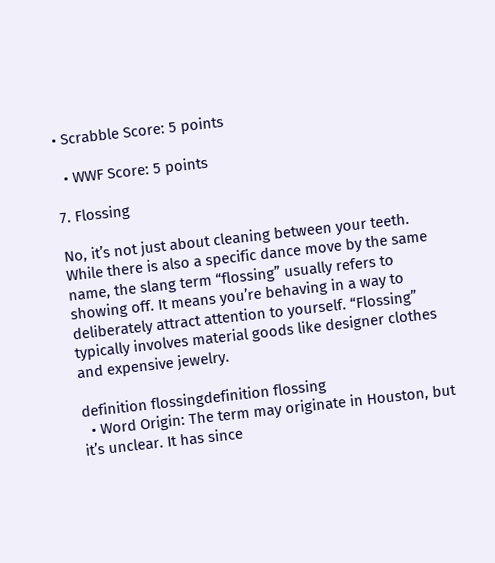• Scrabble Score: 5 points

  • WWF Score: 5 points

7. Flossing

No, it’s not just about cleaning between your teeth. While there is also a specific dance move by the same name, the slang term “flossing” usually refers to showing off. It means you’re behaving in a way to deliberately attract attention to yourself. “Flossing” typically involves material goods like designer clothes and expensive jewelry.

definition flossingdefinition flossing
  • Word Origin: The term may originate in Houston, but it’s unclear. It has since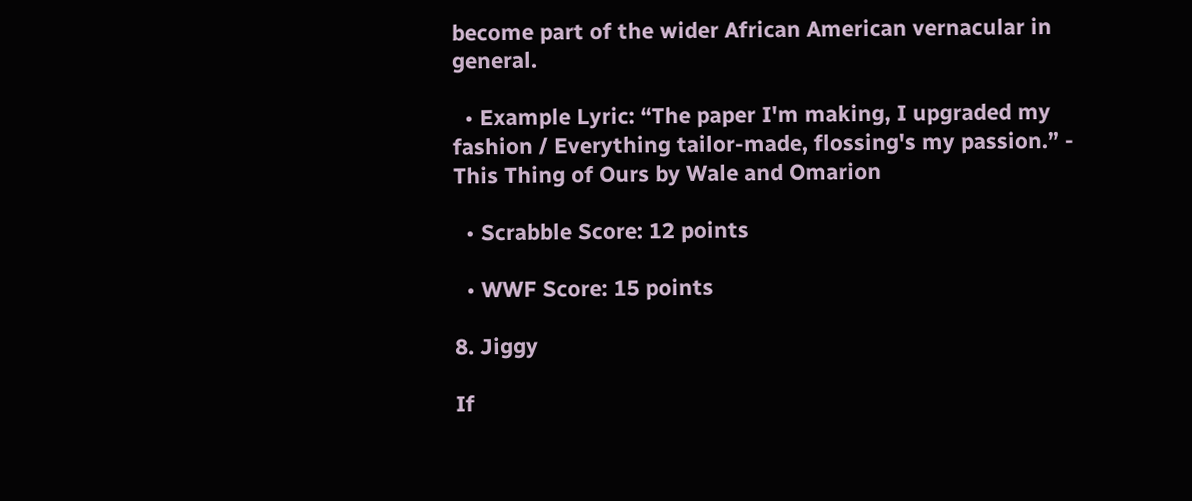become part of the wider African American vernacular in general.

  • Example Lyric: “The paper I'm making, I upgraded my fashion / Everything tailor-made, flossing's my passion.” - This Thing of Ours by Wale and Omarion

  • Scrabble Score: 12 points

  • WWF Score: 15 points

8. Jiggy

If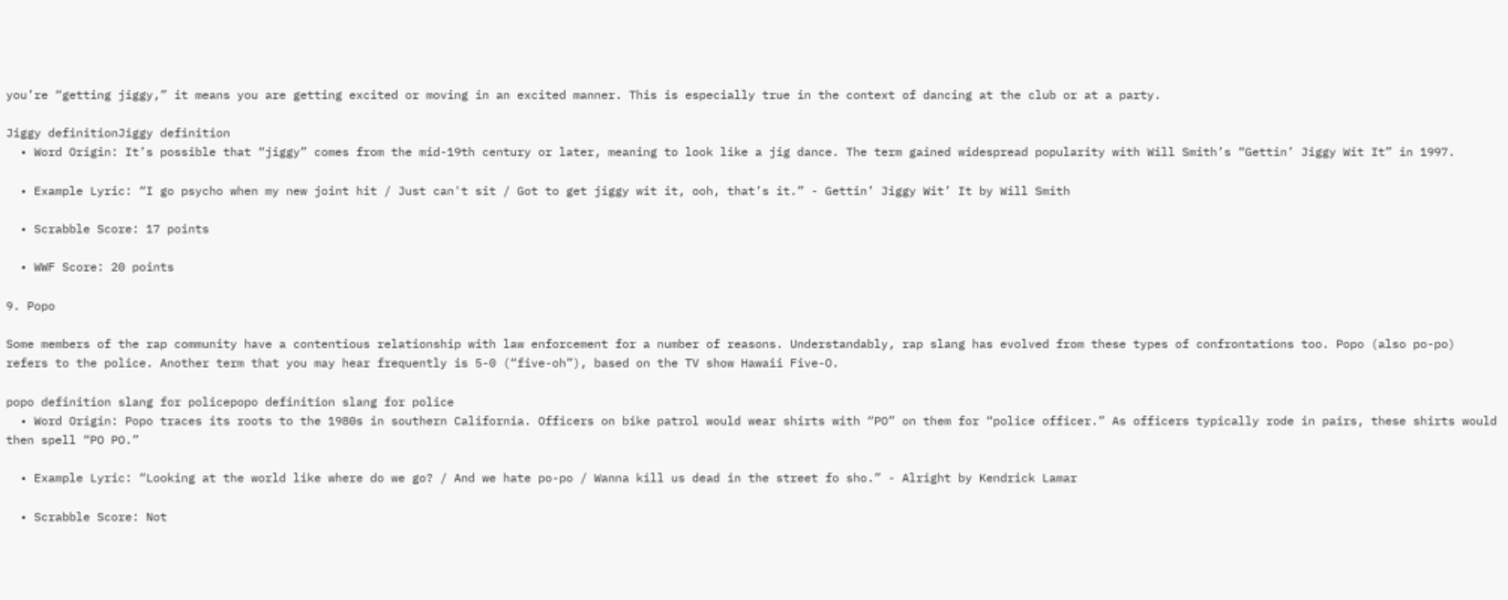you’re “getting jiggy,” it means you are getting excited or moving in an excited manner. This is especially true in the context of dancing at the club or at a party.

Jiggy definitionJiggy definition
  • Word Origin: It’s possible that “jiggy” comes from the mid-19th century or later, meaning to look like a jig dance. The term gained widespread popularity with Will Smith’s “Gettin’ Jiggy Wit It” in 1997.

  • Example Lyric: “I go psycho when my new joint hit / Just can't sit / Got to get jiggy wit it, ooh, that’s it.” - Gettin’ Jiggy Wit’ It by Will Smith

  • Scrabble Score: 17 points

  • WWF Score: 20 points

9. Popo

Some members of the rap community have a contentious relationship with law enforcement for a number of reasons. Understandably, rap slang has evolved from these types of confrontations too. Popo (also po-po) refers to the police. Another term that you may hear frequently is 5-0 (“five-oh”), based on the TV show Hawaii Five-O.

popo definition slang for policepopo definition slang for police
  • Word Origin: Popo traces its roots to the 1980s in southern California. Officers on bike patrol would wear shirts with “PO” on them for “police officer.” As officers typically rode in pairs, these shirts would then spell “PO PO.”

  • Example Lyric: “Looking at the world like where do we go? / And we hate po-po / Wanna kill us dead in the street fo sho.” - Alright by Kendrick Lamar

  • Scrabble Score: Not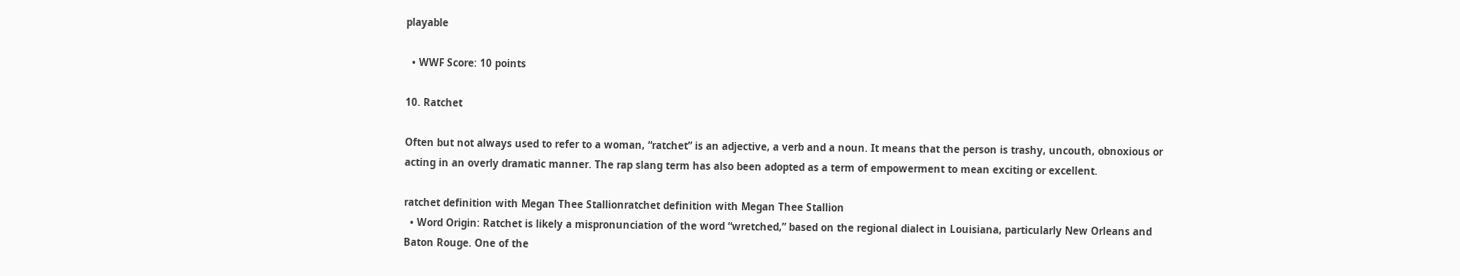playable

  • WWF Score: 10 points

10. Ratchet

Often but not always used to refer to a woman, “ratchet” is an adjective, a verb and a noun. It means that the person is trashy, uncouth, obnoxious or acting in an overly dramatic manner. The rap slang term has also been adopted as a term of empowerment to mean exciting or excellent.

ratchet definition with Megan Thee Stallionratchet definition with Megan Thee Stallion
  • Word Origin: Ratchet is likely a mispronunciation of the word “wretched,” based on the regional dialect in Louisiana, particularly New Orleans and Baton Rouge. One of the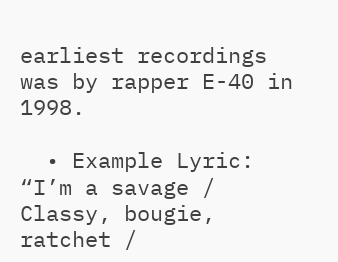earliest recordings was by rapper E-40 in 1998.

  • Example Lyric: “I’m a savage / Classy, bougie, ratchet /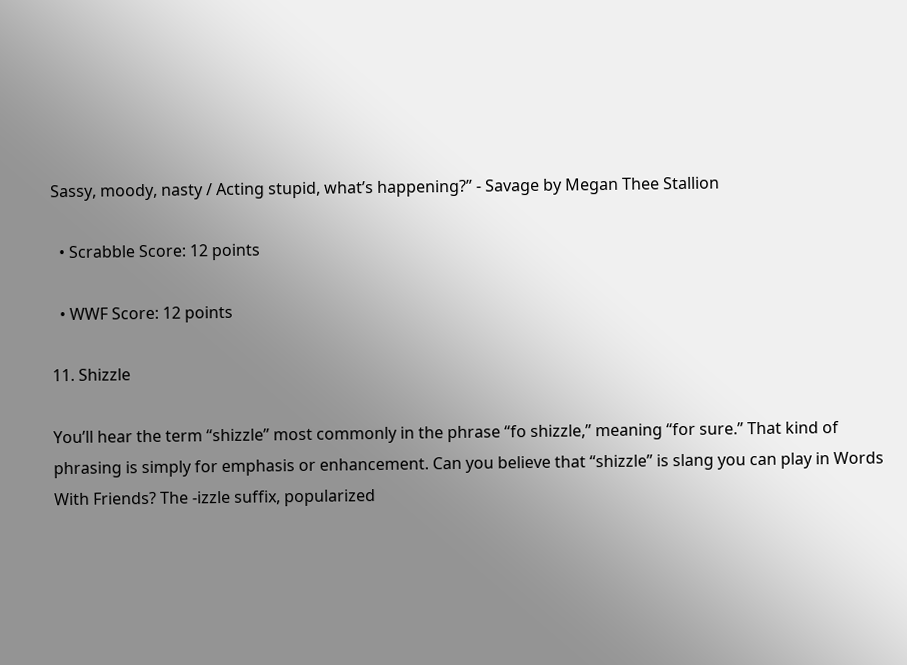Sassy, moody, nasty / Acting stupid, what’s happening?” - Savage by Megan Thee Stallion

  • Scrabble Score: 12 points

  • WWF Score: 12 points

11. Shizzle

You’ll hear the term “shizzle” most commonly in the phrase “fo shizzle,” meaning “for sure.” That kind of phrasing is simply for emphasis or enhancement. Can you believe that “shizzle” is slang you can play in Words With Friends? The -izzle suffix, popularized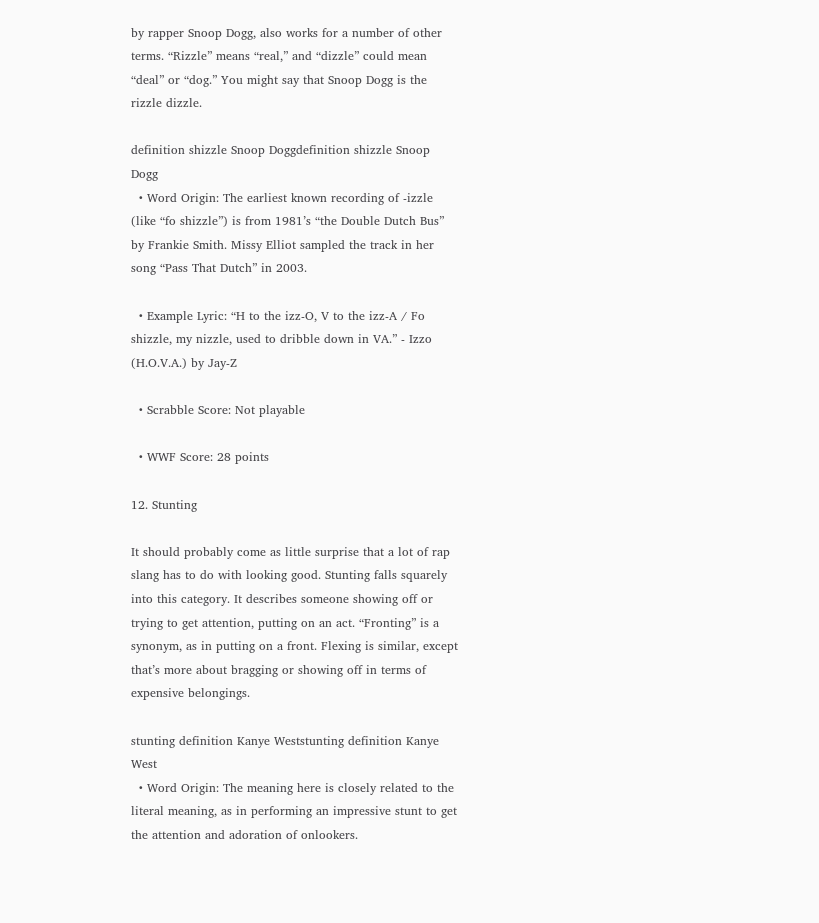by rapper Snoop Dogg, also works for a number of other terms. “Rizzle” means “real,” and “dizzle” could mean “deal” or “dog.” You might say that Snoop Dogg is the rizzle dizzle.

definition shizzle Snoop Doggdefinition shizzle Snoop Dogg
  • Word Origin: The earliest known recording of -izzle (like “fo shizzle”) is from 1981’s “the Double Dutch Bus” by Frankie Smith. Missy Elliot sampled the track in her song “Pass That Dutch” in 2003.

  • Example Lyric: “H to the izz-O, V to the izz-A / Fo shizzle, my nizzle, used to dribble down in VA.” - Izzo (H.O.V.A.) by Jay-Z

  • Scrabble Score: Not playable

  • WWF Score: 28 points

12. Stunting

It should probably come as little surprise that a lot of rap slang has to do with looking good. Stunting falls squarely into this category. It describes someone showing off or trying to get attention, putting on an act. “Fronting” is a synonym, as in putting on a front. Flexing is similar, except that’s more about bragging or showing off in terms of expensive belongings.

stunting definition Kanye Weststunting definition Kanye West
  • Word Origin: The meaning here is closely related to the literal meaning, as in performing an impressive stunt to get the attention and adoration of onlookers.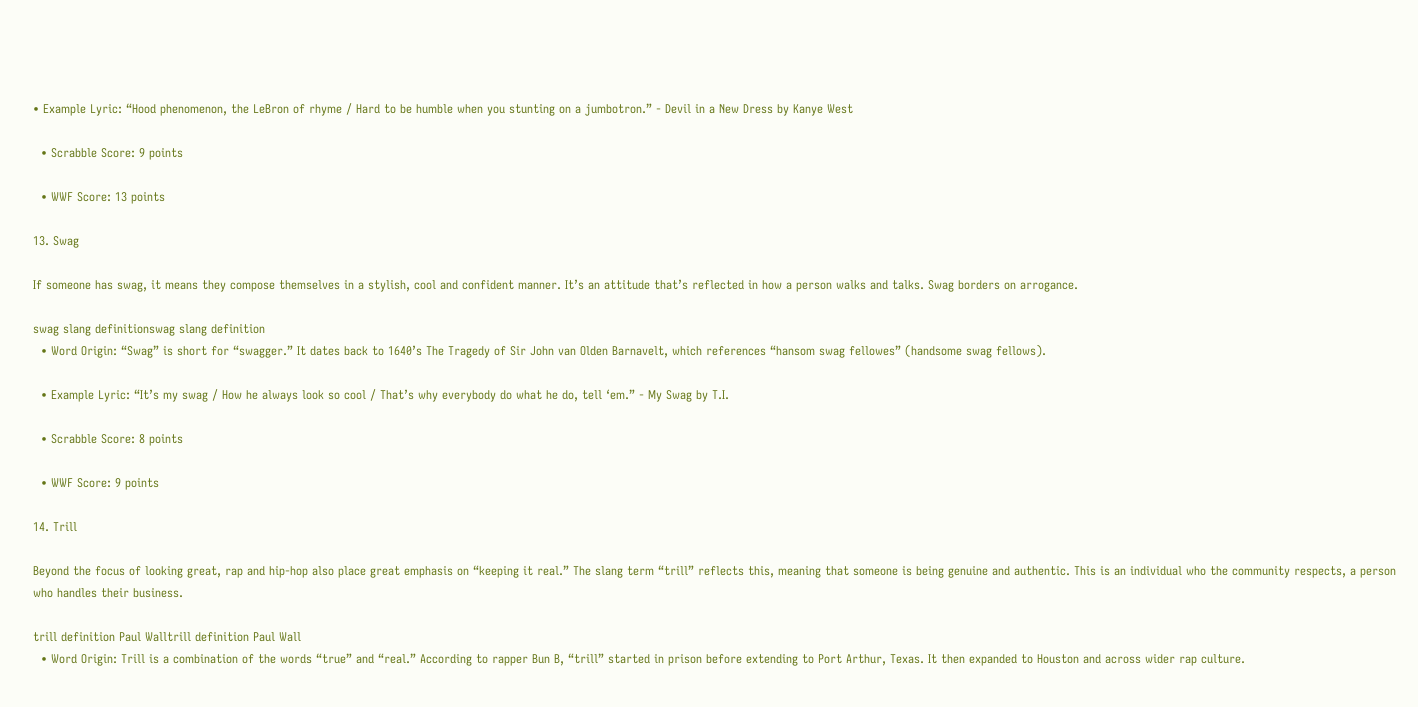• Example Lyric: “Hood phenomenon, the LeBron of rhyme / Hard to be humble when you stunting on a jumbotron.” - Devil in a New Dress by Kanye West

  • Scrabble Score: 9 points

  • WWF Score: 13 points

13. Swag

If someone has swag, it means they compose themselves in a stylish, cool and confident manner. It’s an attitude that’s reflected in how a person walks and talks. Swag borders on arrogance.

swag slang definitionswag slang definition
  • Word Origin: “Swag” is short for “swagger.” It dates back to 1640’s The Tragedy of Sir John van Olden Barnavelt, which references “hansom swag fellowes” (handsome swag fellows).

  • Example Lyric: “It’s my swag / How he always look so cool / That’s why everybody do what he do, tell ‘em.” - My Swag by T.I.

  • Scrabble Score: 8 points

  • WWF Score: 9 points

14. Trill

Beyond the focus of looking great, rap and hip-hop also place great emphasis on “keeping it real.” The slang term “trill” reflects this, meaning that someone is being genuine and authentic. This is an individual who the community respects, a person who handles their business.

trill definition Paul Walltrill definition Paul Wall
  • Word Origin: Trill is a combination of the words “true” and “real.” According to rapper Bun B, “trill” started in prison before extending to Port Arthur, Texas. It then expanded to Houston and across wider rap culture.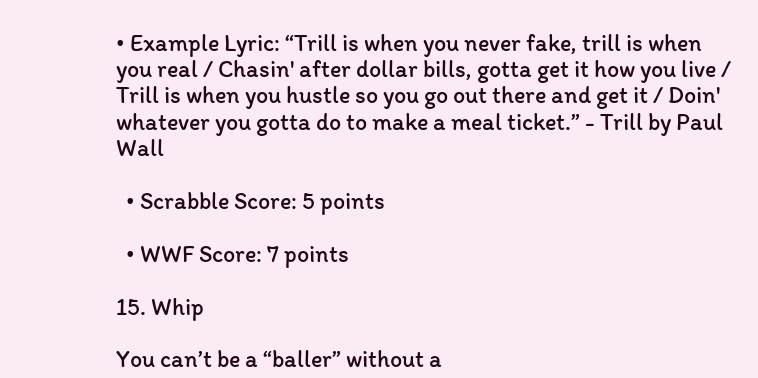• Example Lyric: “Trill is when you never fake, trill is when you real / Chasin' after dollar bills, gotta get it how you live / Trill is when you hustle so you go out there and get it / Doin' whatever you gotta do to make a meal ticket.” - Trill by Paul Wall

  • Scrabble Score: 5 points

  • WWF Score: 7 points

15. Whip

You can’t be a “baller” without a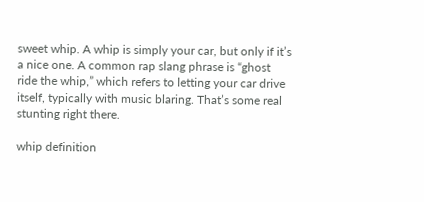sweet whip. A whip is simply your car, but only if it’s a nice one. A common rap slang phrase is “ghost ride the whip,” which refers to letting your car drive itself, typically with music blaring. That’s some real stunting right there.

whip definition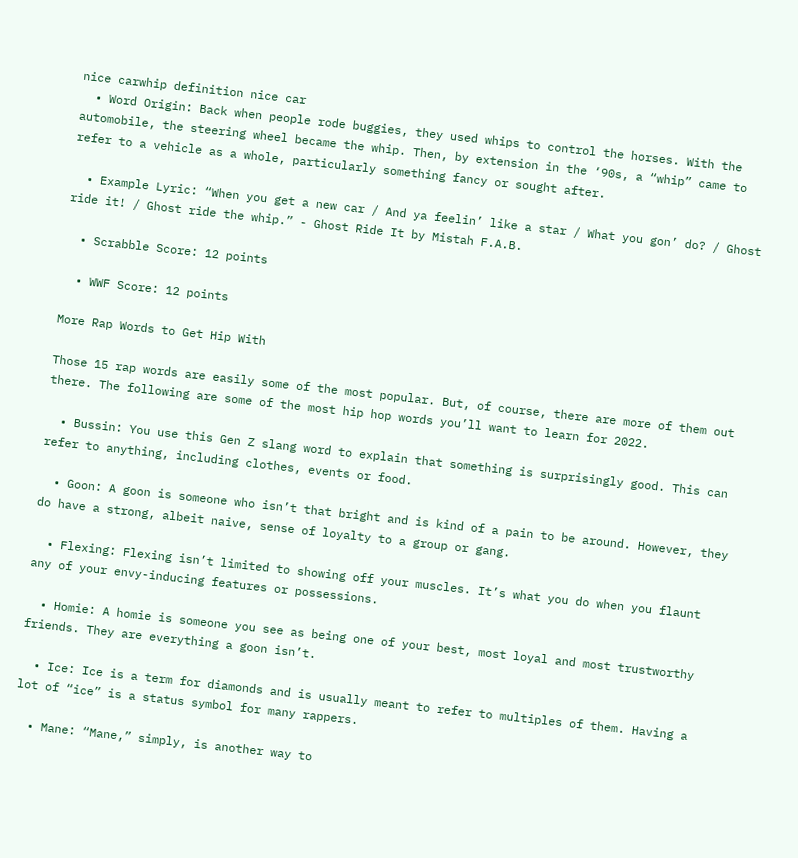nice carwhip definition nice car
  • Word Origin: Back when people rode buggies, they used whips to control the horses. With the automobile, the steering wheel became the whip. Then, by extension in the ‘90s, a “whip” came to refer to a vehicle as a whole, particularly something fancy or sought after.

  • Example Lyric: “When you get a new car / And ya feelin’ like a star / What you gon’ do? / Ghost ride it! / Ghost ride the whip.” - Ghost Ride It by Mistah F.A.B.

  • Scrabble Score: 12 points

  • WWF Score: 12 points

More Rap Words to Get Hip With

Those 15 rap words are easily some of the most popular. But, of course, there are more of them out there. The following are some of the most hip hop words you’ll want to learn for 2022.

  • Bussin: You use this Gen Z slang word to explain that something is surprisingly good. This can refer to anything, including clothes, events or food.

  • Goon: A goon is someone who isn’t that bright and is kind of a pain to be around. However, they do have a strong, albeit naive, sense of loyalty to a group or gang.

  • Flexing: Flexing isn’t limited to showing off your muscles. It’s what you do when you flaunt any of your envy-inducing features or possessions.

  • Homie: A homie is someone you see as being one of your best, most loyal and most trustworthy friends. They are everything a goon isn’t.

  • Ice: Ice is a term for diamonds and is usually meant to refer to multiples of them. Having a lot of “ice” is a status symbol for many rappers.

  • Mane: “Mane,” simply, is another way to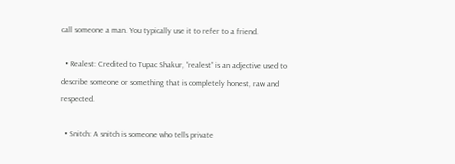call someone a man. You typically use it to refer to a friend.

  • Realest: Credited to Tupac Shakur, “realest” is an adjective used to describe someone or something that is completely honest, raw and respected.

  • Snitch: A snitch is someone who tells private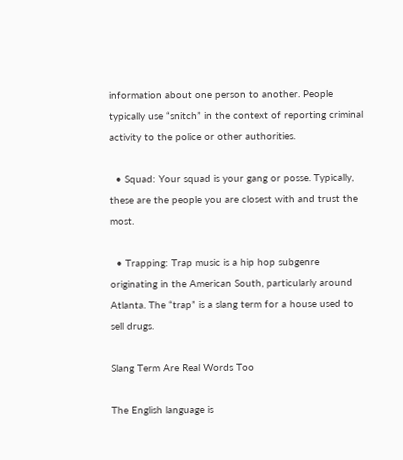information about one person to another. People typically use “snitch” in the context of reporting criminal activity to the police or other authorities.

  • Squad: Your squad is your gang or posse. Typically, these are the people you are closest with and trust the most.

  • Trapping: Trap music is a hip hop subgenre originating in the American South, particularly around Atlanta. The “trap” is a slang term for a house used to sell drugs.

Slang Term Are Real Words Too

The English language is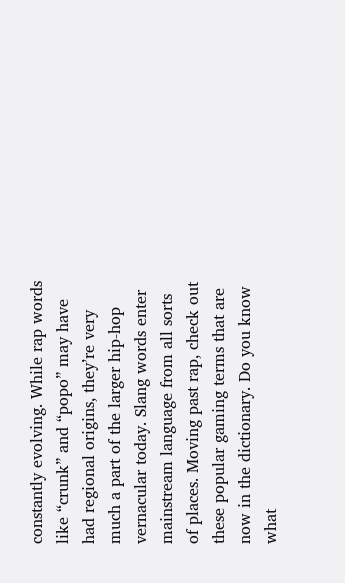constantly evolving. While rap words like “crunk” and “popo” may have had regional origins, they’re very much a part of the larger hip-hop vernacular today. Slang words enter mainstream language from all sorts of places. Moving past rap, check out these popular gaming terms that are now in the dictionary. Do you know what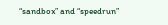“sandbox” and “speedrun”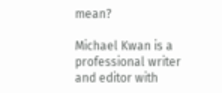mean?

Michael Kwan is a professional writer and editor with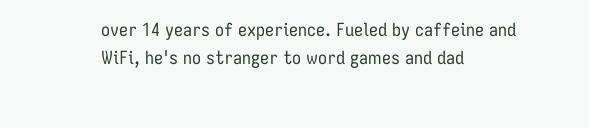over 14 years of experience. Fueled by caffeine and WiFi, he's no stranger to word games and dad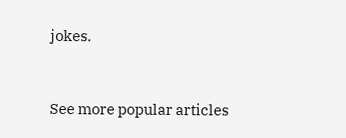jokes.


See more popular articles